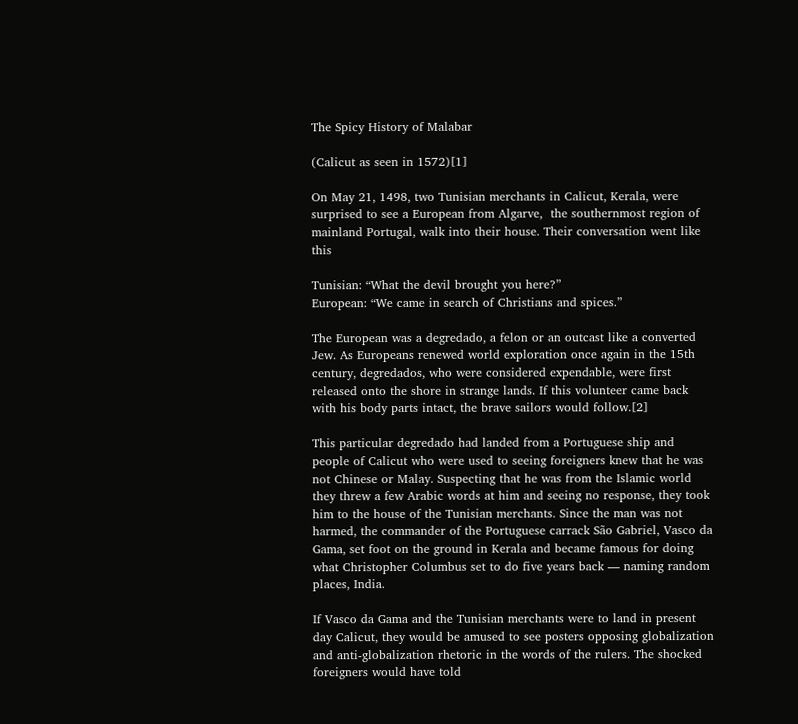The Spicy History of Malabar

(Calicut as seen in 1572)[1]

On May 21, 1498, two Tunisian merchants in Calicut, Kerala, were surprised to see a European from Algarve,  the southernmost region of mainland Portugal, walk into their house. Their conversation went like this

Tunisian: “What the devil brought you here?”
European: “We came in search of Christians and spices.”

The European was a degredado, a felon or an outcast like a converted Jew. As Europeans renewed world exploration once again in the 15th century, degredados, who were considered expendable, were first released onto the shore in strange lands. If this volunteer came back with his body parts intact, the brave sailors would follow.[2]

This particular degredado had landed from a Portuguese ship and people of Calicut who were used to seeing foreigners knew that he was not Chinese or Malay. Suspecting that he was from the Islamic world they threw a few Arabic words at him and seeing no response, they took him to the house of the Tunisian merchants. Since the man was not harmed, the commander of the Portuguese carrack São Gabriel, Vasco da Gama, set foot on the ground in Kerala and became famous for doing what Christopher Columbus set to do five years back — naming random places, India.

If Vasco da Gama and the Tunisian merchants were to land in present day Calicut, they would be amused to see posters opposing globalization and anti-globalization rhetoric in the words of the rulers. The shocked foreigners would have told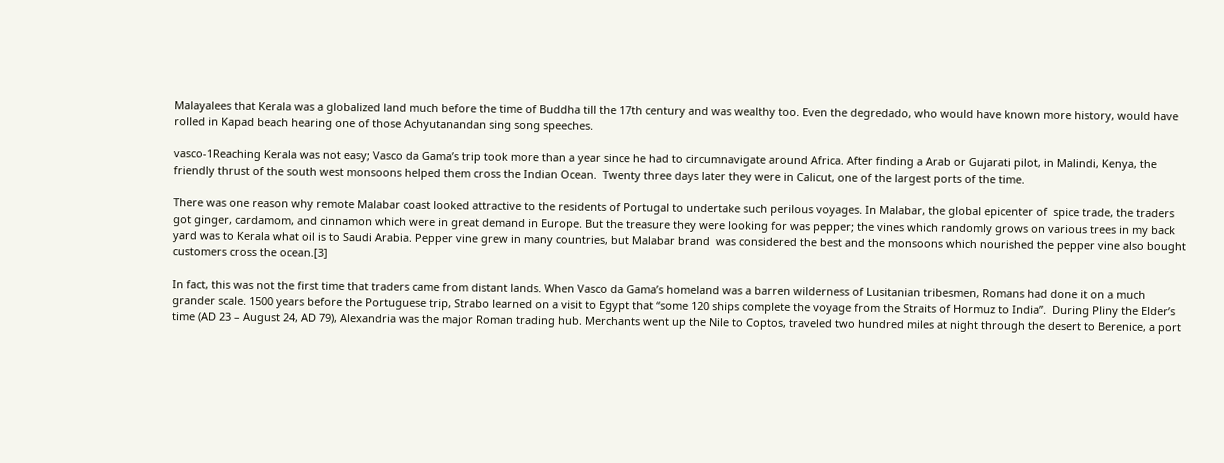Malayalees that Kerala was a globalized land much before the time of Buddha till the 17th century and was wealthy too. Even the degredado, who would have known more history, would have rolled in Kapad beach hearing one of those Achyutanandan sing song speeches.

vasco-1Reaching Kerala was not easy; Vasco da Gama’s trip took more than a year since he had to circumnavigate around Africa. After finding a Arab or Gujarati pilot, in Malindi, Kenya, the friendly thrust of the south west monsoons helped them cross the Indian Ocean.  Twenty three days later they were in Calicut, one of the largest ports of the time.

There was one reason why remote Malabar coast looked attractive to the residents of Portugal to undertake such perilous voyages. In Malabar, the global epicenter of  spice trade, the traders got ginger, cardamom, and cinnamon which were in great demand in Europe. But the treasure they were looking for was pepper; the vines which randomly grows on various trees in my back yard was to Kerala what oil is to Saudi Arabia. Pepper vine grew in many countries, but Malabar brand  was considered the best and the monsoons which nourished the pepper vine also bought customers cross the ocean.[3]

In fact, this was not the first time that traders came from distant lands. When Vasco da Gama’s homeland was a barren wilderness of Lusitanian tribesmen, Romans had done it on a much grander scale. 1500 years before the Portuguese trip, Strabo learned on a visit to Egypt that “some 120 ships complete the voyage from the Straits of Hormuz to India”.  During Pliny the Elder’s time (AD 23 – August 24, AD 79), Alexandria was the major Roman trading hub. Merchants went up the Nile to Coptos, traveled two hundred miles at night through the desert to Berenice, a port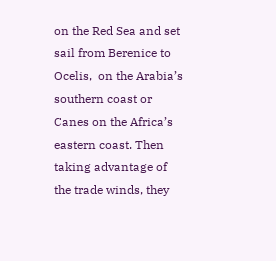on the Red Sea and set sail from Berenice to Ocelis,  on the Arabia’s southern coast or Canes on the Africa’s eastern coast. Then taking advantage of the trade winds, they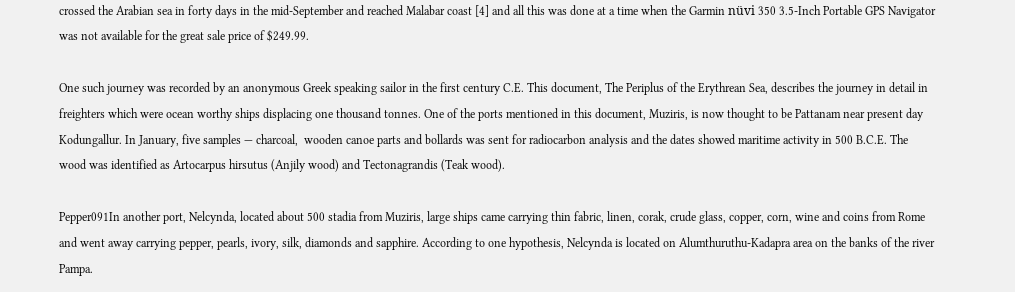crossed the Arabian sea in forty days in the mid-September and reached Malabar coast [4] and all this was done at a time when the Garmin nüvi 350 3.5-Inch Portable GPS Navigator was not available for the great sale price of $249.99.

One such journey was recorded by an anonymous Greek speaking sailor in the first century C.E. This document, The Periplus of the Erythrean Sea, describes the journey in detail in  freighters which were ocean worthy ships displacing one thousand tonnes. One of the ports mentioned in this document, Muziris, is now thought to be Pattanam near present day Kodungallur. In January, five samples — charcoal,  wooden canoe parts and bollards was sent for radiocarbon analysis and the dates showed maritime activity in 500 B.C.E. The wood was identified as Artocarpus hirsutus (Anjily wood) and Tectonagrandis (Teak wood).

Pepper091In another port, Nelcynda, located about 500 stadia from Muziris, large ships came carrying thin fabric, linen, corak, crude glass, copper, corn, wine and coins from Rome and went away carrying pepper, pearls, ivory, silk, diamonds and sapphire. According to one hypothesis, Nelcynda is located on Alumthuruthu-Kadapra area on the banks of the river Pampa.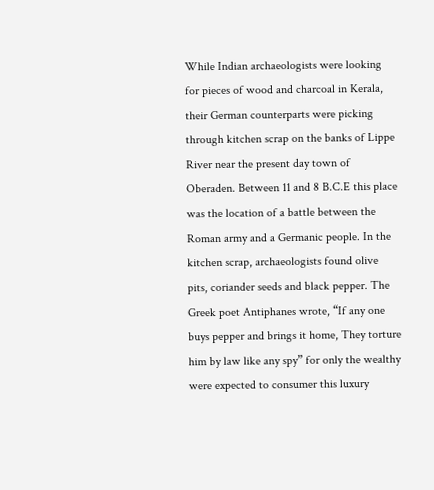While Indian archaeologists were looking for pieces of wood and charcoal in Kerala, their German counterparts were picking through kitchen scrap on the banks of Lippe River near the present day town of Oberaden. Between 11 and 8 B.C.E this place was the location of a battle between the Roman army and a Germanic people. In the kitchen scrap, archaeologists found olive pits, coriander seeds and black pepper. The Greek poet Antiphanes wrote, “If any one buys pepper and brings it home, They torture him by law like any spy” for only the wealthy were expected to consumer this luxury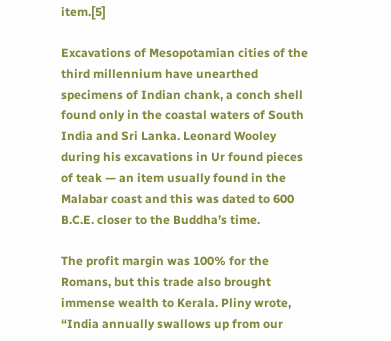item.[5]

Excavations of Mesopotamian cities of the third millennium have unearthed specimens of Indian chank, a conch shell found only in the coastal waters of South India and Sri Lanka. Leonard Wooley during his excavations in Ur found pieces of teak — an item usually found in the Malabar coast and this was dated to 600 B.C.E. closer to the Buddha’s time.

The profit margin was 100% for the Romans, but this trade also brought immense wealth to Kerala. Pliny wrote, “India annually swallows up from our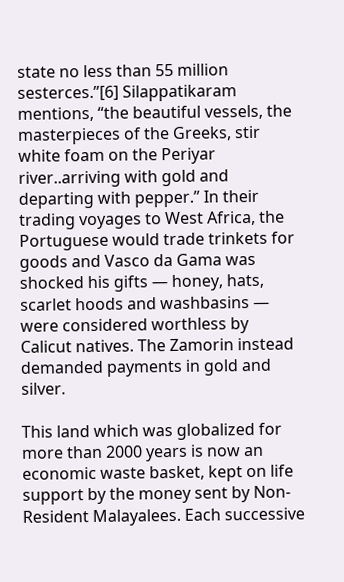state no less than 55 million sesterces.”[6] Silappatikaram mentions, “the beautiful vessels, the masterpieces of the Greeks, stir white foam on the Periyar river..arriving with gold and departing with pepper.” In their trading voyages to West Africa, the Portuguese would trade trinkets for goods and Vasco da Gama was shocked his gifts — honey, hats, scarlet hoods and washbasins — were considered worthless by Calicut natives. The Zamorin instead demanded payments in gold and silver.

This land which was globalized for more than 2000 years is now an economic waste basket, kept on life support by the money sent by Non-Resident Malayalees. Each successive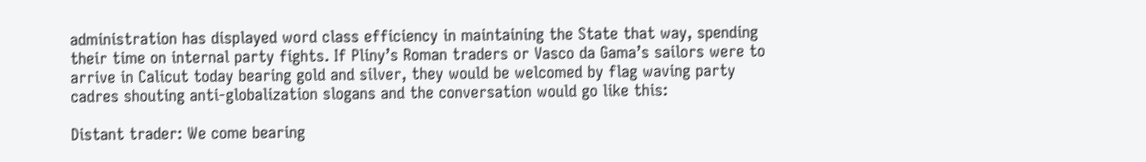administration has displayed word class efficiency in maintaining the State that way, spending their time on internal party fights. If Pliny’s Roman traders or Vasco da Gama’s sailors were to arrive in Calicut today bearing gold and silver, they would be welcomed by flag waving party cadres shouting anti-globalization slogans and the conversation would go like this:

Distant trader: We come bearing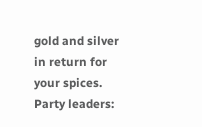gold and silver in return for your spices.
Party leaders: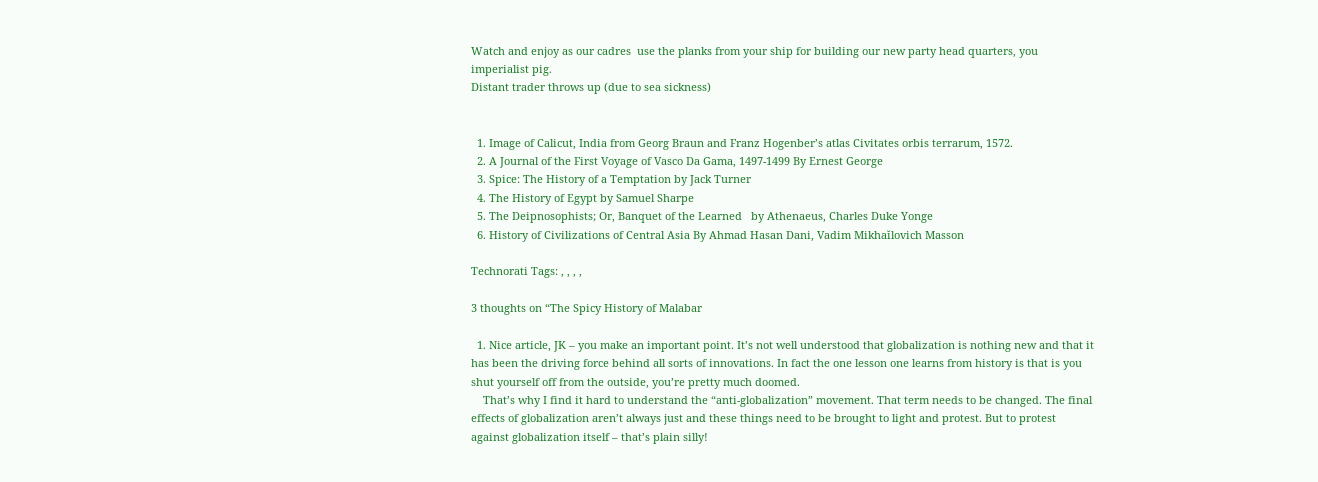Watch and enjoy as our cadres  use the planks from your ship for building our new party head quarters, you imperialist pig.
Distant trader throws up (due to sea sickness)


  1. Image of Calicut, India from Georg Braun and Franz Hogenber’s atlas Civitates orbis terrarum, 1572.
  2. A Journal of the First Voyage of Vasco Da Gama, 1497-1499 By Ernest George
  3. Spice: The History of a Temptation by Jack Turner
  4. The History of Egypt by Samuel Sharpe
  5. The Deipnosophists; Or, Banquet of the Learned   by Athenaeus, Charles Duke Yonge
  6. History of Civilizations of Central Asia By Ahmad Hasan Dani, Vadim Mikhaĭlovich Masson

Technorati Tags: , , , ,

3 thoughts on “The Spicy History of Malabar

  1. Nice article, JK – you make an important point. It’s not well understood that globalization is nothing new and that it has been the driving force behind all sorts of innovations. In fact the one lesson one learns from history is that is you shut yourself off from the outside, you’re pretty much doomed.
    That’s why I find it hard to understand the “anti-globalization” movement. That term needs to be changed. The final effects of globalization aren’t always just and these things need to be brought to light and protest. But to protest against globalization itself – that’s plain silly!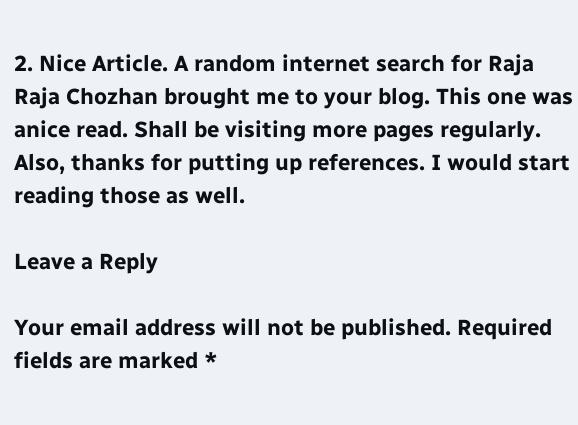2. Nice Article. A random internet search for Raja Raja Chozhan brought me to your blog. This one was anice read. Shall be visiting more pages regularly. Also, thanks for putting up references. I would start reading those as well.

Leave a Reply

Your email address will not be published. Required fields are marked *